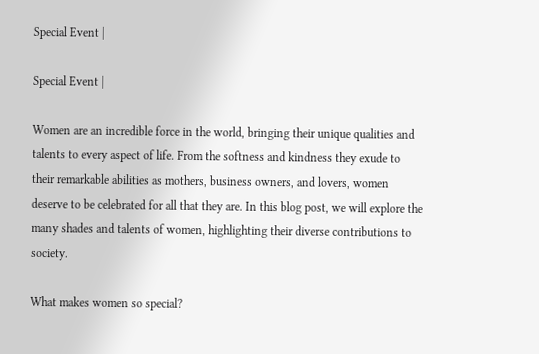Special Event |

Special Event |

Women are an incredible force in the world, bringing their unique qualities and talents to every aspect of life. From the softness and kindness they exude to their remarkable abilities as mothers, business owners, and lovers, women deserve to be celebrated for all that they are. In this blog post, we will explore the many shades and talents of women, highlighting their diverse contributions to society.

What makes women so special?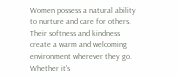Women possess a natural ability to nurture and care for others. Their softness and kindness create a warm and welcoming environment wherever they go. Whether it's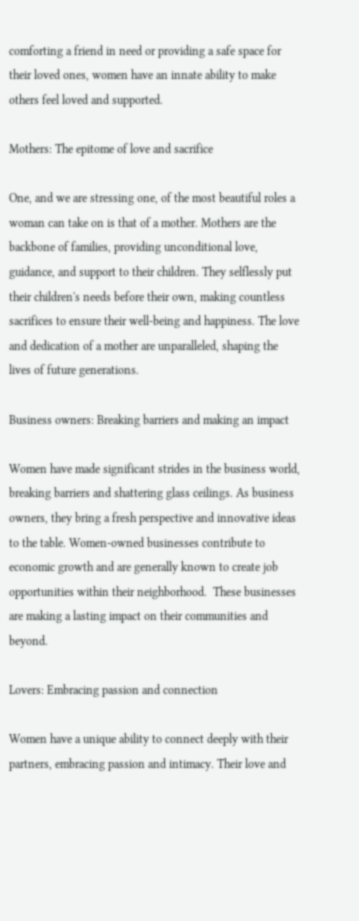comforting a friend in need or providing a safe space for their loved ones, women have an innate ability to make others feel loved and supported.

Mothers: The epitome of love and sacrifice

One, and we are stressing one, of the most beautiful roles a woman can take on is that of a mother. Mothers are the backbone of families, providing unconditional love, guidance, and support to their children. They selflessly put their children's needs before their own, making countless sacrifices to ensure their well-being and happiness. The love and dedication of a mother are unparalleled, shaping the lives of future generations.

Business owners: Breaking barriers and making an impact

Women have made significant strides in the business world, breaking barriers and shattering glass ceilings. As business owners, they bring a fresh perspective and innovative ideas to the table. Women-owned businesses contribute to economic growth and are generally known to create job opportunities within their neighborhood.  These businesses are making a lasting impact on their communities and beyond.

Lovers: Embracing passion and connection

Women have a unique ability to connect deeply with their partners, embracing passion and intimacy. Their love and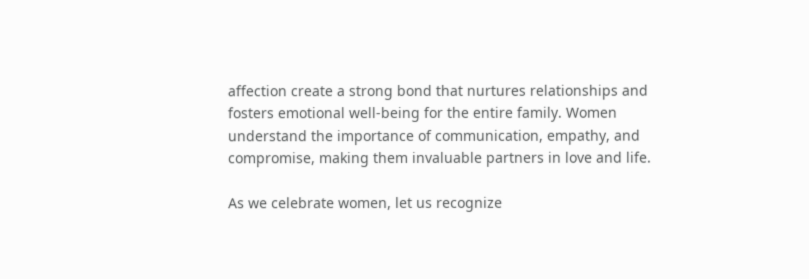affection create a strong bond that nurtures relationships and fosters emotional well-being for the entire family. Women understand the importance of communication, empathy, and compromise, making them invaluable partners in love and life.

As we celebrate women, let us recognize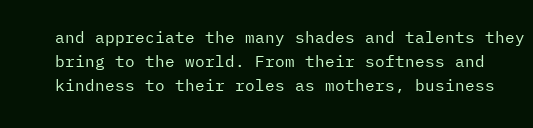and appreciate the many shades and talents they bring to the world. From their softness and kindness to their roles as mothers, business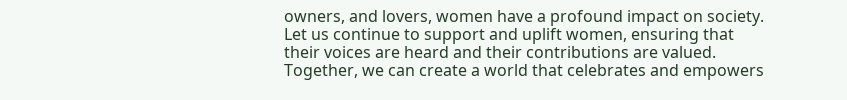owners, and lovers, women have a profound impact on society. Let us continue to support and uplift women, ensuring that their voices are heard and their contributions are valued. Together, we can create a world that celebrates and empowers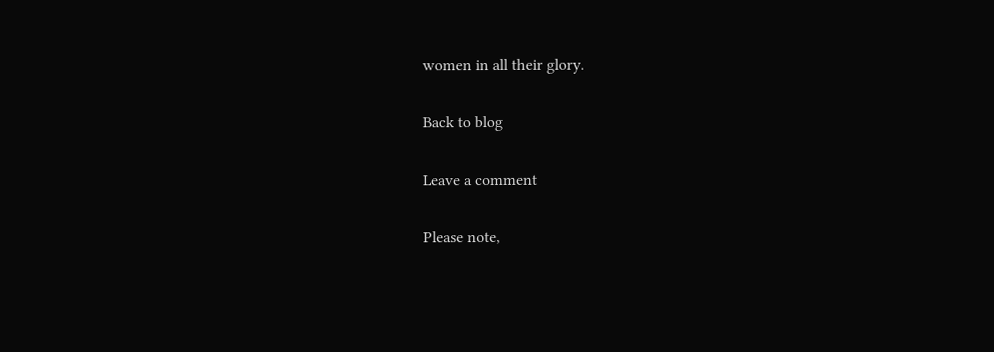women in all their glory.

Back to blog

Leave a comment

Please note,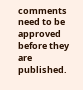comments need to be approved before they are published.